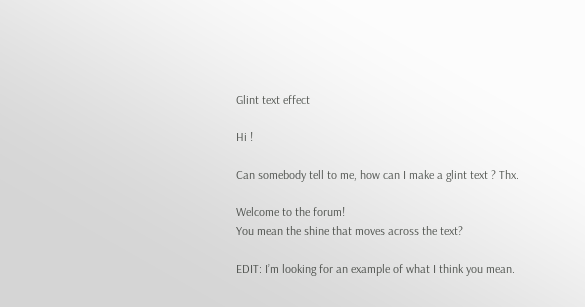Glint text effect

Hi !

Can somebody tell to me, how can I make a glint text ? Thx.

Welcome to the forum!
You mean the shine that moves across the text?

EDIT: I’m looking for an example of what I think you mean.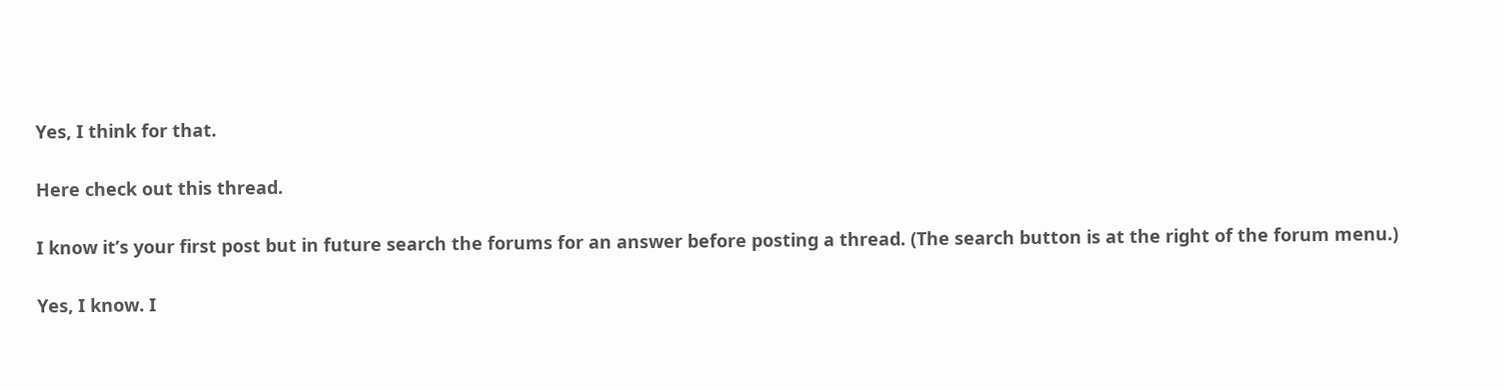Yes, I think for that.

Here check out this thread.

I know it’s your first post but in future search the forums for an answer before posting a thread. (The search button is at the right of the forum menu.)

Yes, I know. I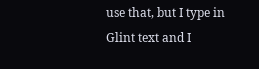use that, but I type in Glint text and I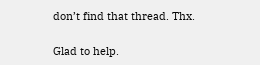don’t find that thread. Thx.

Glad to help.